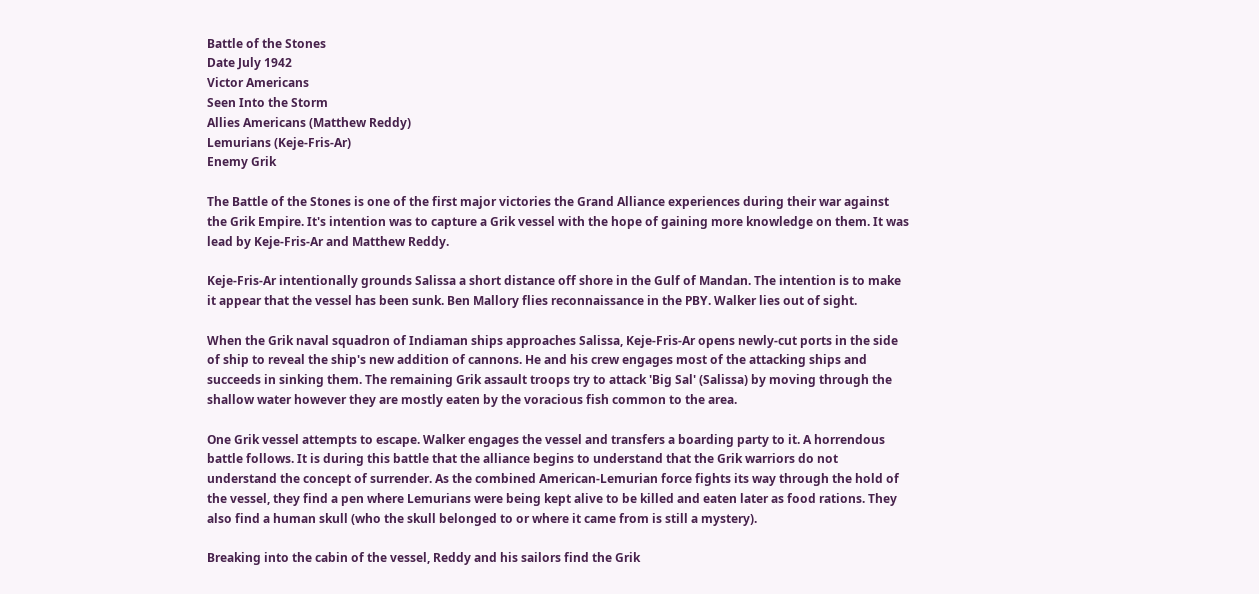Battle of the Stones
Date July 1942
Victor Americans
Seen Into the Storm
Allies Americans (Matthew Reddy)
Lemurians (Keje-Fris-Ar)
Enemy Grik

The Battle of the Stones is one of the first major victories the Grand Alliance experiences during their war against the Grik Empire. It's intention was to capture a Grik vessel with the hope of gaining more knowledge on them. It was lead by Keje-Fris-Ar and Matthew Reddy.

Keje-Fris-Ar intentionally grounds Salissa a short distance off shore in the Gulf of Mandan. The intention is to make it appear that the vessel has been sunk. Ben Mallory flies reconnaissance in the PBY. Walker lies out of sight.

When the Grik naval squadron of Indiaman ships approaches Salissa, Keje-Fris-Ar opens newly-cut ports in the side of ship to reveal the ship's new addition of cannons. He and his crew engages most of the attacking ships and succeeds in sinking them. The remaining Grik assault troops try to attack 'Big Sal' (Salissa) by moving through the shallow water however they are mostly eaten by the voracious fish common to the area.

One Grik vessel attempts to escape. Walker engages the vessel and transfers a boarding party to it. A horrendous battle follows. It is during this battle that the alliance begins to understand that the Grik warriors do not understand the concept of surrender. As the combined American-Lemurian force fights its way through the hold of the vessel, they find a pen where Lemurians were being kept alive to be killed and eaten later as food rations. They also find a human skull (who the skull belonged to or where it came from is still a mystery).

Breaking into the cabin of the vessel, Reddy and his sailors find the Grik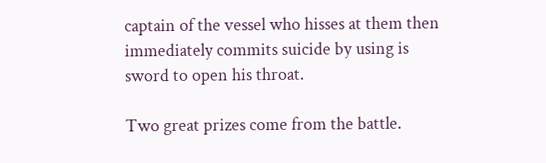captain of the vessel who hisses at them then immediately commits suicide by using is sword to open his throat.

Two great prizes come from the battle.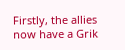Firstly, the allies now have a Grik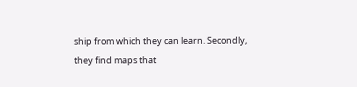ship from which they can learn. Secondly, they find maps that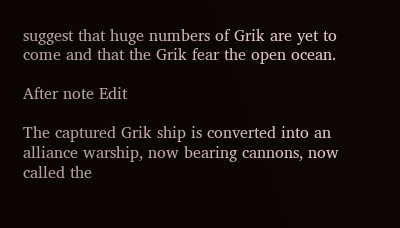suggest that huge numbers of Grik are yet to come and that the Grik fear the open ocean.

After note Edit

The captured Grik ship is converted into an alliance warship, now bearing cannons, now called the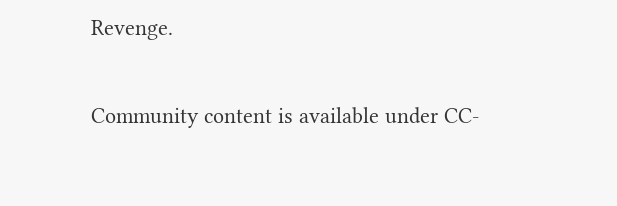Revenge.

Community content is available under CC-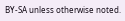BY-SA unless otherwise noted.